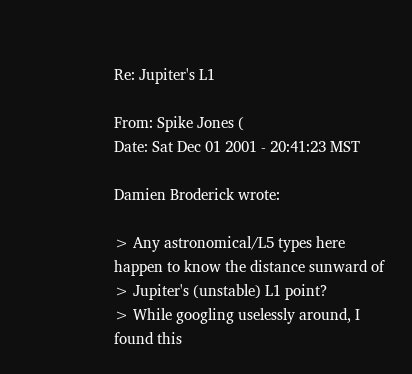Re: Jupiter's L1

From: Spike Jones (
Date: Sat Dec 01 2001 - 20:41:23 MST

Damien Broderick wrote:

> Any astronomical/L5 types here happen to know the distance sunward of
> Jupiter's (unstable) L1 point?
> While googling uselessly around, I found this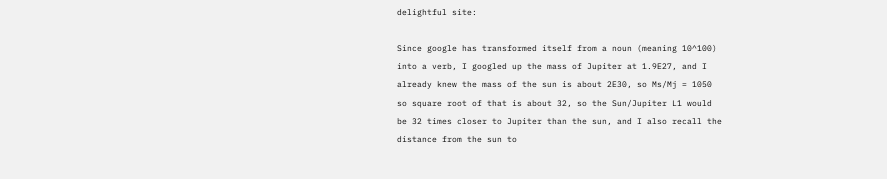delightful site:

Since google has transformed itself from a noun (meaning 10^100)
into a verb, I googled up the mass of Jupiter at 1.9E27, and I
already knew the mass of the sun is about 2E30, so Ms/Mj = 1050
so square root of that is about 32, so the Sun/Jupiter L1 would
be 32 times closer to Jupiter than the sun, and I also recall the
distance from the sun to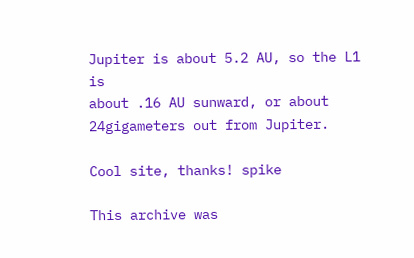Jupiter is about 5.2 AU, so the L1 is
about .16 AU sunward, or about 24gigameters out from Jupiter.

Cool site, thanks! spike

This archive was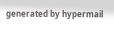generated by hypermail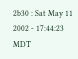2b30 : Sat May 11 2002 - 17:44:23 MDT